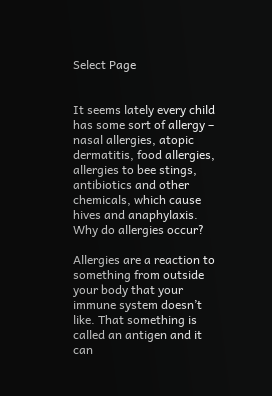Select Page


It seems lately every child has some sort of allergy – nasal allergies, atopic dermatitis, food allergies, allergies to bee stings, antibiotics and other chemicals, which cause hives and anaphylaxis. Why do allergies occur?

Allergies are a reaction to something from outside your body that your immune system doesn’t like. That something is called an antigen and it can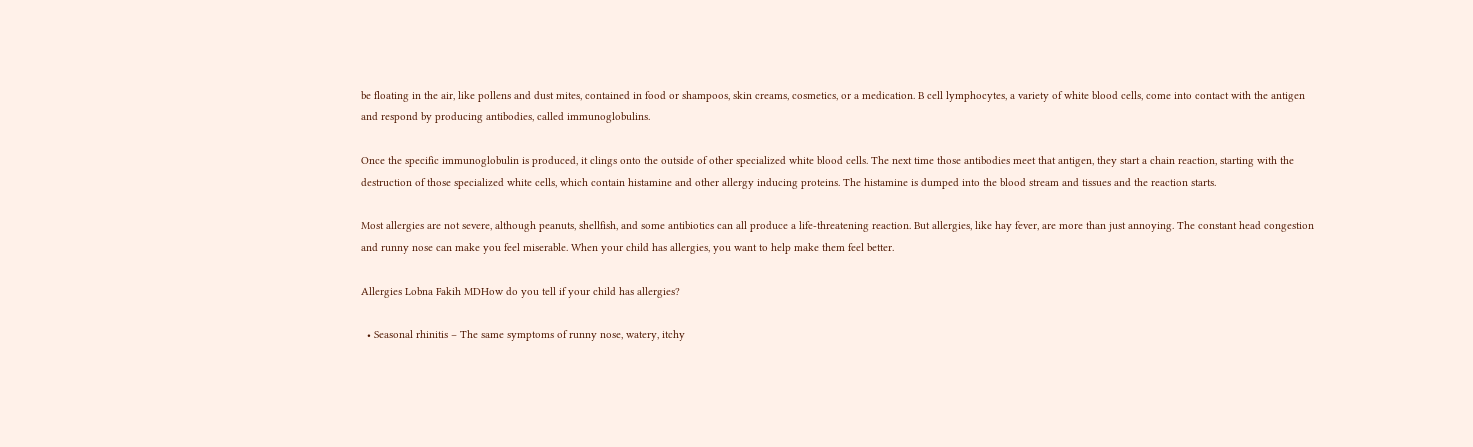be floating in the air, like pollens and dust mites, contained in food or shampoos, skin creams, cosmetics, or a medication. B cell lymphocytes, a variety of white blood cells, come into contact with the antigen and respond by producing antibodies, called immunoglobulins.

Once the specific immunoglobulin is produced, it clings onto the outside of other specialized white blood cells. The next time those antibodies meet that antigen, they start a chain reaction, starting with the destruction of those specialized white cells, which contain histamine and other allergy inducing proteins. The histamine is dumped into the blood stream and tissues and the reaction starts.

Most allergies are not severe, although peanuts, shellfish, and some antibiotics can all produce a life-threatening reaction. But allergies, like hay fever, are more than just annoying. The constant head congestion and runny nose can make you feel miserable. When your child has allergies, you want to help make them feel better.

Allergies Lobna Fakih MDHow do you tell if your child has allergies?

  • Seasonal rhinitis – The same symptoms of runny nose, watery, itchy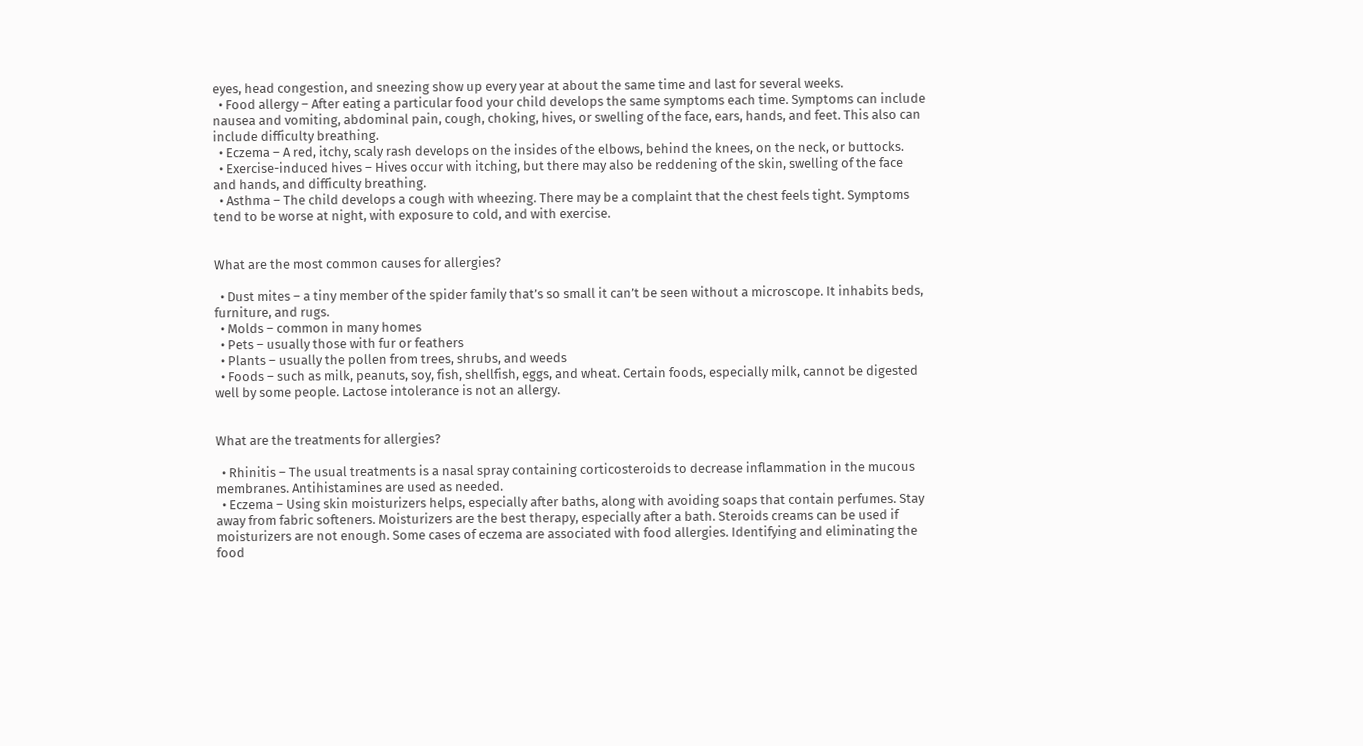eyes, head congestion, and sneezing show up every year at about the same time and last for several weeks.
  • Food allergy – After eating a particular food your child develops the same symptoms each time. Symptoms can include nausea and vomiting, abdominal pain, cough, choking, hives, or swelling of the face, ears, hands, and feet. This also can include difficulty breathing.
  • Eczema – A red, itchy, scaly rash develops on the insides of the elbows, behind the knees, on the neck, or buttocks.
  • Exercise-induced hives – Hives occur with itching, but there may also be reddening of the skin, swelling of the face and hands, and difficulty breathing.
  • Asthma – The child develops a cough with wheezing. There may be a complaint that the chest feels tight. Symptoms tend to be worse at night, with exposure to cold, and with exercise.


What are the most common causes for allergies?

  • Dust mites – a tiny member of the spider family that’s so small it can’t be seen without a microscope. It inhabits beds, furniture, and rugs.
  • Molds – common in many homes
  • Pets – usually those with fur or feathers
  • Plants – usually the pollen from trees, shrubs, and weeds
  • Foods – such as milk, peanuts, soy, fish, shellfish, eggs, and wheat. Certain foods, especially milk, cannot be digested well by some people. Lactose intolerance is not an allergy.


What are the treatments for allergies?

  • Rhinitis – The usual treatments is a nasal spray containing corticosteroids to decrease inflammation in the mucous membranes. Antihistamines are used as needed.
  • Eczema – Using skin moisturizers helps, especially after baths, along with avoiding soaps that contain perfumes. Stay away from fabric softeners. Moisturizers are the best therapy, especially after a bath. Steroids creams can be used if moisturizers are not enough. Some cases of eczema are associated with food allergies. Identifying and eliminating the food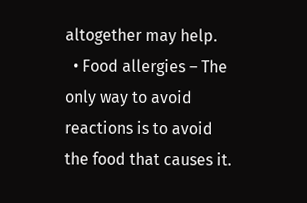altogether may help.
  • Food allergies – The only way to avoid reactions is to avoid the food that causes it.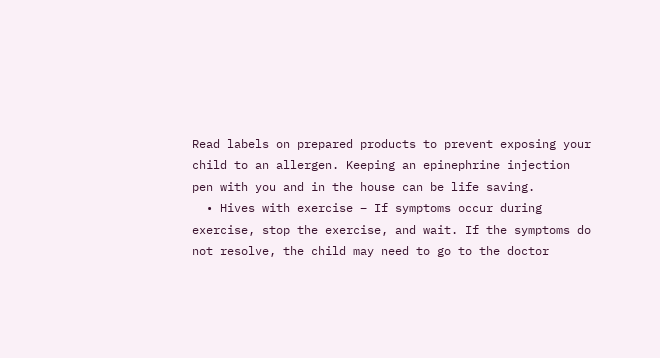Read labels on prepared products to prevent exposing your child to an allergen. Keeping an epinephrine injection pen with you and in the house can be life saving.
  • Hives with exercise – If symptoms occur during exercise, stop the exercise, and wait. If the symptoms do not resolve, the child may need to go to the doctor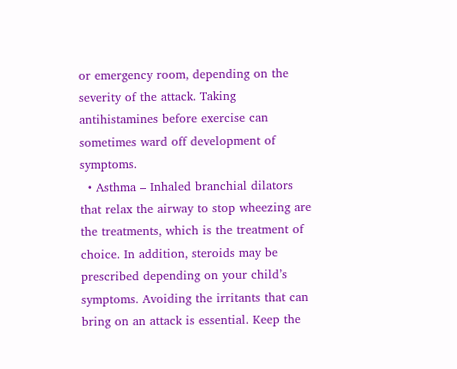or emergency room, depending on the severity of the attack. Taking antihistamines before exercise can sometimes ward off development of symptoms.
  • Asthma – Inhaled branchial dilators that relax the airway to stop wheezing are the treatments, which is the treatment of choice. In addition, steroids may be prescribed depending on your child’s symptoms. Avoiding the irritants that can bring on an attack is essential. Keep the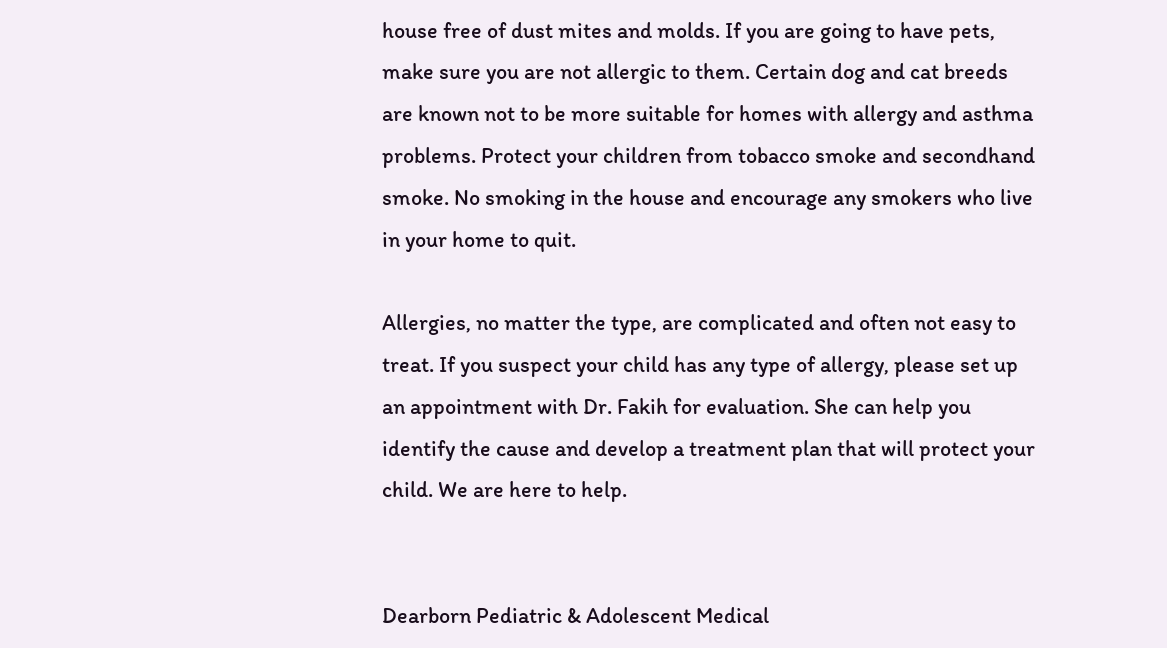house free of dust mites and molds. If you are going to have pets, make sure you are not allergic to them. Certain dog and cat breeds are known not to be more suitable for homes with allergy and asthma problems. Protect your children from tobacco smoke and secondhand smoke. No smoking in the house and encourage any smokers who live in your home to quit.

Allergies, no matter the type, are complicated and often not easy to treat. If you suspect your child has any type of allergy, please set up an appointment with Dr. Fakih for evaluation. She can help you identify the cause and develop a treatment plan that will protect your child. We are here to help.


Dearborn Pediatric & Adolescent Medical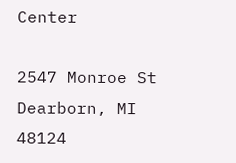Center

2547 Monroe St
Dearborn, MI 48124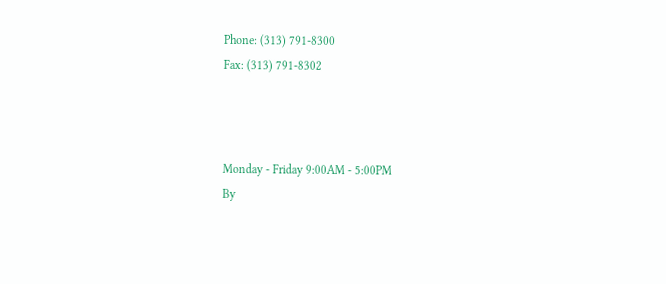Phone: (313) 791-8300
Fax: (313) 791-8302



Monday - Friday 9:00AM - 5:00PM
By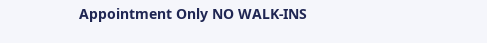Appointment Only NO WALK-INS